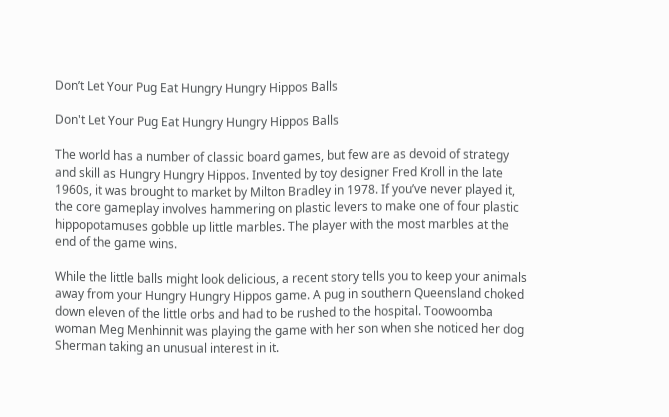Don’t Let Your Pug Eat Hungry Hungry Hippos Balls

Don't Let Your Pug Eat Hungry Hungry Hippos Balls

The world has a number of classic board games, but few are as devoid of strategy and skill as Hungry Hungry Hippos. Invented by toy designer Fred Kroll in the late 1960s, it was brought to market by Milton Bradley in 1978. If you’ve never played it, the core gameplay involves hammering on plastic levers to make one of four plastic hippopotamuses gobble up little marbles. The player with the most marbles at the end of the game wins.

While the little balls might look delicious, a recent story tells you to keep your animals away from your Hungry Hungry Hippos game. A pug in southern Queensland choked down eleven of the little orbs and had to be rushed to the hospital. Toowoomba woman Meg Menhinnit was playing the game with her son when she noticed her dog Sherman taking an unusual interest in it.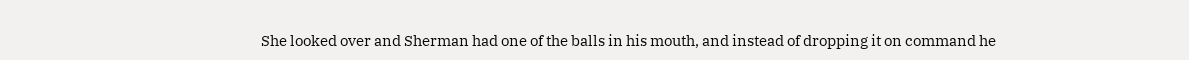She looked over and Sherman had one of the balls in his mouth, and instead of dropping it on command he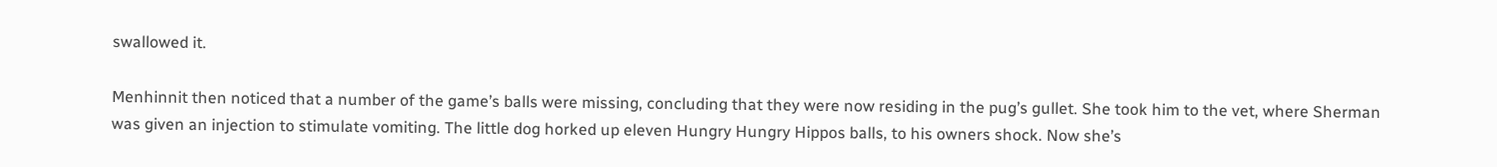swallowed it.

Menhinnit then noticed that a number of the game’s balls were missing, concluding that they were now residing in the pug’s gullet. She took him to the vet, where Sherman was given an injection to stimulate vomiting. The little dog horked up eleven Hungry Hungry Hippos balls, to his owners shock. Now she’s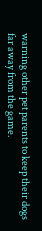warning other pet parents to keep their dogs far away from the game.